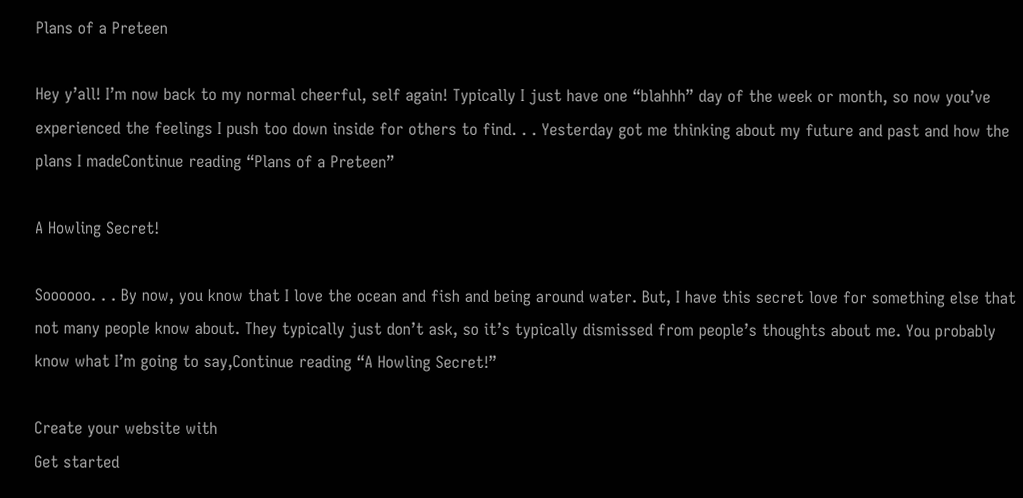Plans of a Preteen

Hey y’all! I’m now back to my normal cheerful, self again! Typically I just have one “blahhh” day of the week or month, so now you’ve experienced the feelings I push too down inside for others to find. . . Yesterday got me thinking about my future and past and how the plans I madeContinue reading “Plans of a Preteen”

A Howling Secret!

Soooooo. . . By now, you know that I love the ocean and fish and being around water. But, I have this secret love for something else that not many people know about. They typically just don’t ask, so it’s typically dismissed from people’s thoughts about me. You probably know what I’m going to say,Continue reading “A Howling Secret!”

Create your website with
Get started